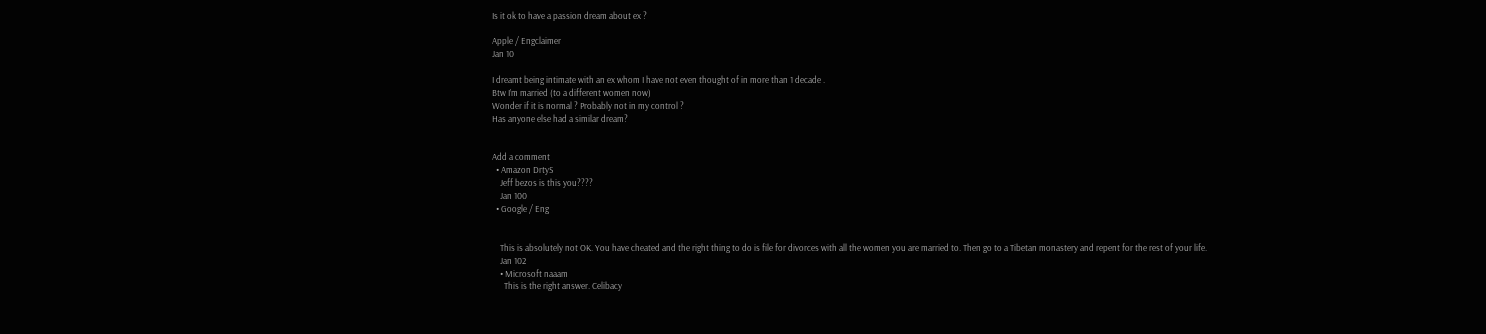Is it ok to have a passion dream about ex ?

Apple / Engclaimer
Jan 10

I dreamt being intimate with an ex whom I have not even thought of in more than 1 decade .
Btw I’m married (to a different women now)
Wonder if it is normal ? Probably not in my control ?
Has anyone else had a similar dream?


Add a comment
  • Amazon DrtyS
    Jeff bezos is this you????
    Jan 100
  • Google / Eng


    This is absolutely not OK. You have cheated and the right thing to do is file for divorces with all the women you are married to. Then go to a Tibetan monastery and repent for the rest of your life.
    Jan 102
    • Microsoft naaam
      This is the right answer. Celibacy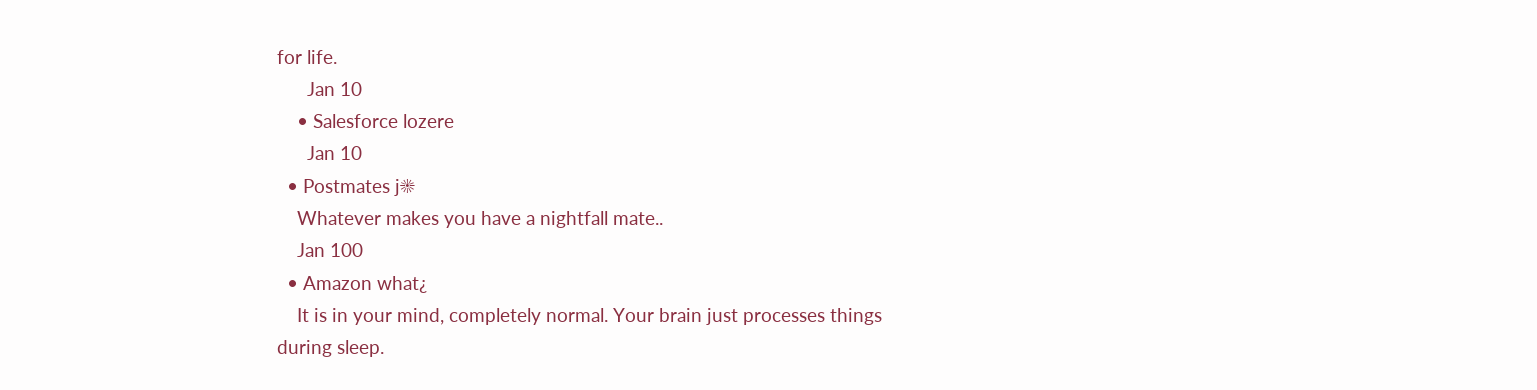for life.
      Jan 10
    • Salesforce lozere
      Jan 10
  • Postmates j☀
    Whatever makes you have a nightfall mate..
    Jan 100
  • Amazon what¿
    It is in your mind, completely normal. Your brain just processes things during sleep.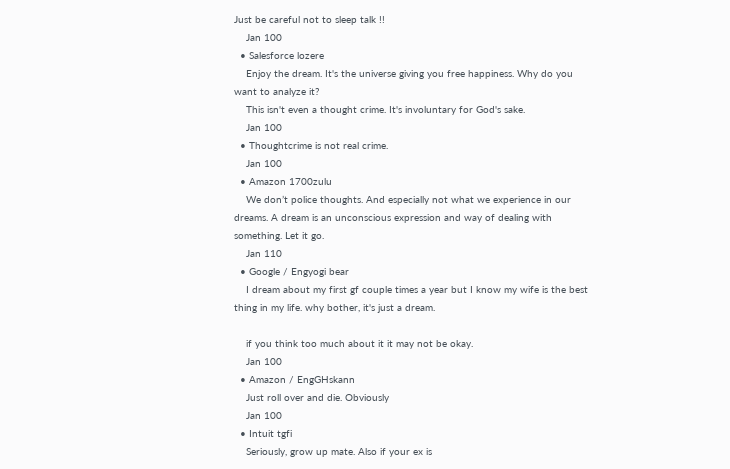Just be careful not to sleep talk !!
    Jan 100
  • Salesforce lozere
    Enjoy the dream. It's the universe giving you free happiness. Why do you want to analyze it?
    This isn't even a thought crime. It's involuntary for God's sake.
    Jan 100
  • Thoughtcrime is not real crime.
    Jan 100
  • Amazon 1700zulu
    We don’t police thoughts. And especially not what we experience in our dreams. A dream is an unconscious expression and way of dealing with something. Let it go.
    Jan 110
  • Google / Engyogi bear
    I dream about my first gf couple times a year but I know my wife is the best thing in my life. why bother, it's just a dream.

    if you think too much about it it may not be okay.
    Jan 100
  • Amazon / EngGHskann
    Just roll over and die. Obviously
    Jan 100
  • Intuit tgfi
    Seriously, grow up mate. Also if your ex is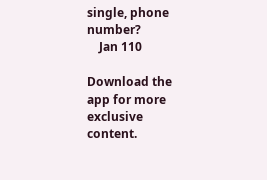single, phone number?
    Jan 110

Download the app for more exclusive content.